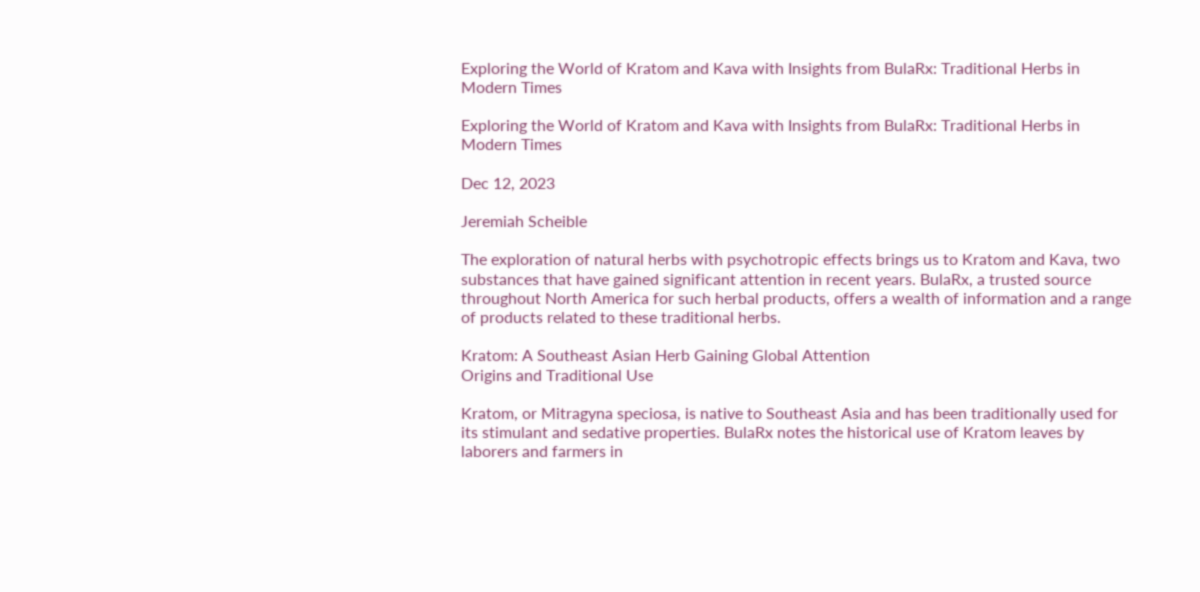Exploring the World of Kratom and Kava with Insights from BulaRx: Traditional Herbs in Modern Times

Exploring the World of Kratom and Kava with Insights from BulaRx: Traditional Herbs in Modern Times

Dec 12, 2023

Jeremiah Scheible

The exploration of natural herbs with psychotropic effects brings us to Kratom and Kava, two substances that have gained significant attention in recent years. BulaRx, a trusted source throughout North America for such herbal products, offers a wealth of information and a range of products related to these traditional herbs.

Kratom: A Southeast Asian Herb Gaining Global Attention
Origins and Traditional Use

Kratom, or Mitragyna speciosa, is native to Southeast Asia and has been traditionally used for its stimulant and sedative properties. BulaRx notes the historical use of Kratom leaves by laborers and farmers in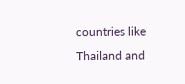countries like Thailand and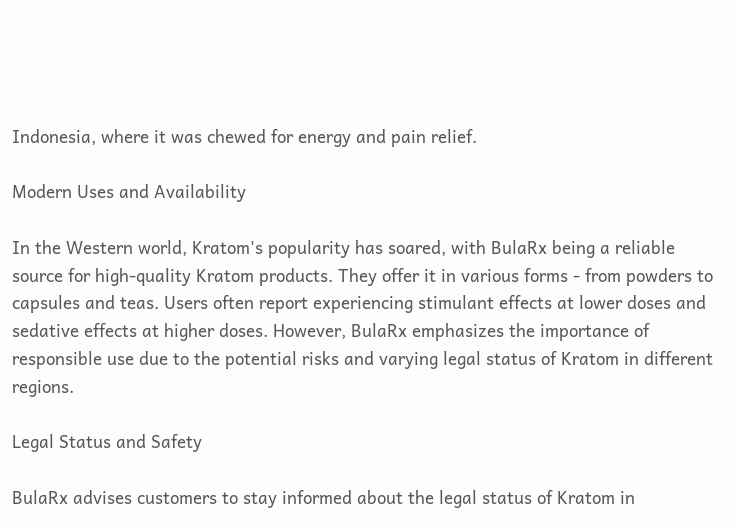Indonesia, where it was chewed for energy and pain relief.

Modern Uses and Availability

In the Western world, Kratom's popularity has soared, with BulaRx being a reliable source for high-quality Kratom products. They offer it in various forms - from powders to capsules and teas. Users often report experiencing stimulant effects at lower doses and sedative effects at higher doses. However, BulaRx emphasizes the importance of responsible use due to the potential risks and varying legal status of Kratom in different regions.

Legal Status and Safety

BulaRx advises customers to stay informed about the legal status of Kratom in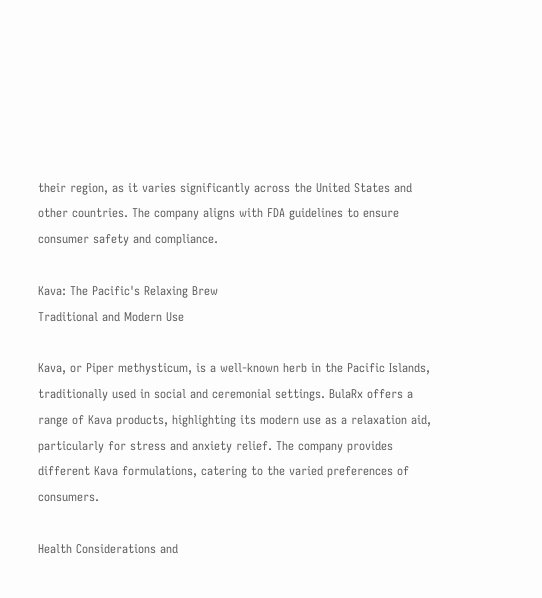their region, as it varies significantly across the United States and other countries. The company aligns with FDA guidelines to ensure consumer safety and compliance.

Kava: The Pacific's Relaxing Brew
Traditional and Modern Use

Kava, or Piper methysticum, is a well-known herb in the Pacific Islands, traditionally used in social and ceremonial settings. BulaRx offers a range of Kava products, highlighting its modern use as a relaxation aid, particularly for stress and anxiety relief. The company provides different Kava formulations, catering to the varied preferences of consumers.

Health Considerations and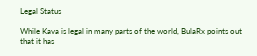Legal Status

While Kava is legal in many parts of the world, BulaRx points out that it has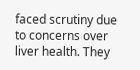faced scrutiny due to concerns over liver health. They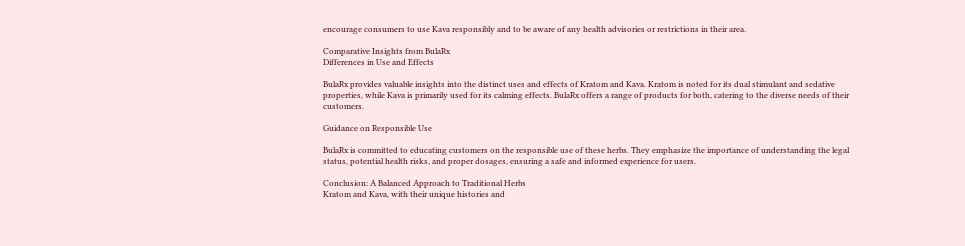encourage consumers to use Kava responsibly and to be aware of any health advisories or restrictions in their area.

Comparative Insights from BulaRx
Differences in Use and Effects

BulaRx provides valuable insights into the distinct uses and effects of Kratom and Kava. Kratom is noted for its dual stimulant and sedative properties, while Kava is primarily used for its calming effects. BulaRx offers a range of products for both, catering to the diverse needs of their customers.

Guidance on Responsible Use

BulaRx is committed to educating customers on the responsible use of these herbs. They emphasize the importance of understanding the legal status, potential health risks, and proper dosages, ensuring a safe and informed experience for users.

Conclusion: A Balanced Approach to Traditional Herbs
Kratom and Kava, with their unique histories and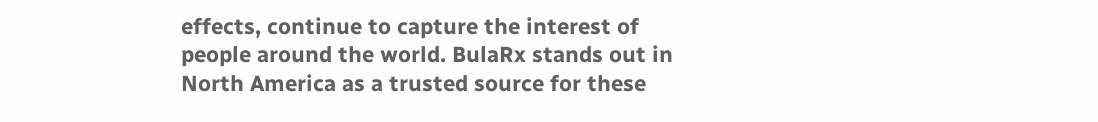effects, continue to capture the interest of people around the world. BulaRx stands out in North America as a trusted source for these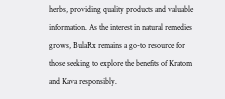herbs, providing quality products and valuable information. As the interest in natural remedies grows, BulaRx remains a go-to resource for those seeking to explore the benefits of Kratom and Kava responsibly.